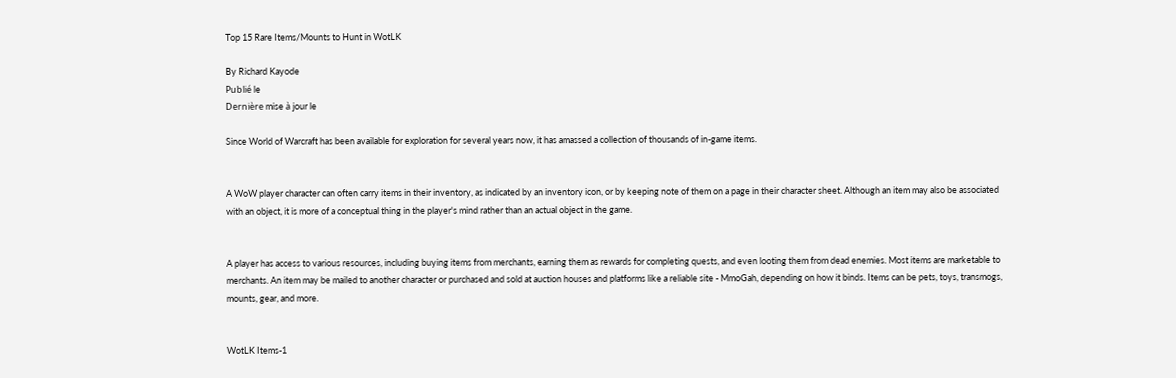Top 15 Rare Items/Mounts to Hunt in WotLK

By Richard Kayode
Publié le
Dernière mise à jour le

Since World of Warcraft has been available for exploration for several years now, it has amassed a collection of thousands of in-game items.


A WoW player character can often carry items in their inventory, as indicated by an inventory icon, or by keeping note of them on a page in their character sheet. Although an item may also be associated with an object, it is more of a conceptual thing in the player's mind rather than an actual object in the game.


A player has access to various resources, including buying items from merchants, earning them as rewards for completing quests, and even looting them from dead enemies. Most items are marketable to merchants. An item may be mailed to another character or purchased and sold at auction houses and platforms like a reliable site - MmoGah, depending on how it binds. Items can be pets, toys, transmogs, mounts, gear, and more.


WotLK Items-1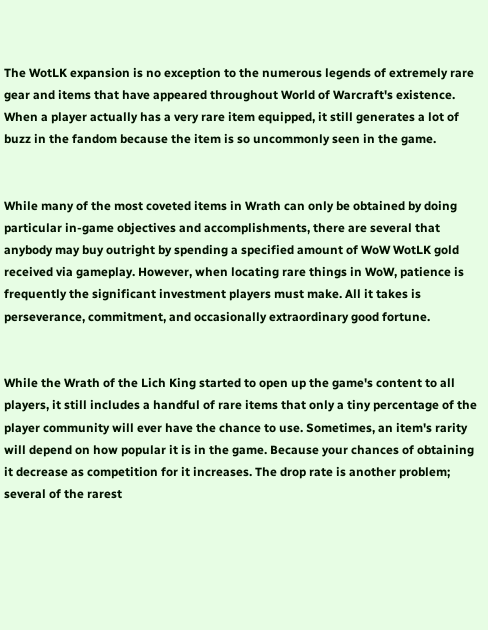The WotLK expansion is no exception to the numerous legends of extremely rare gear and items that have appeared throughout World of Warcraft's existence. When a player actually has a very rare item equipped, it still generates a lot of buzz in the fandom because the item is so uncommonly seen in the game.


While many of the most coveted items in Wrath can only be obtained by doing particular in-game objectives and accomplishments, there are several that anybody may buy outright by spending a specified amount of WoW WotLK gold received via gameplay. However, when locating rare things in WoW, patience is frequently the significant investment players must make. All it takes is perseverance, commitment, and occasionally extraordinary good fortune.


While the Wrath of the Lich King started to open up the game's content to all players, it still includes a handful of rare items that only a tiny percentage of the player community will ever have the chance to use. Sometimes, an item's rarity will depend on how popular it is in the game. Because your chances of obtaining it decrease as competition for it increases. The drop rate is another problem; several of the rarest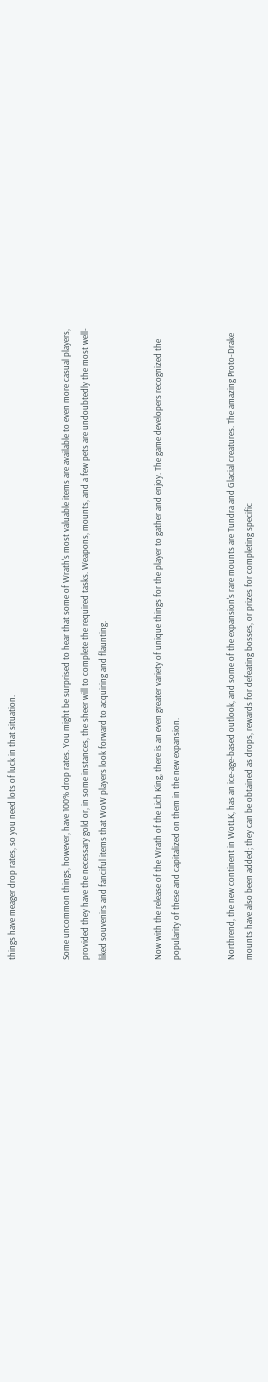things have meager drop rates, so you need lots of luck in that situation.


Some uncommon things, however, have 100% drop rates. You might be surprised to hear that some of Wrath's most valuable items are available to even more casual players, provided they have the necessary gold or, in some instances, the sheer will to complete the required tasks. Weapons, mounts, and a few pets are undoubtedly the most well-liked souvenirs and fanciful items that WoW players look forward to acquiring and flaunting.


Now with the release of the Wrath of the Lich King, there is an even greater variety of unique things for the player to gather and enjoy. The game developers recognized the popularity of these and capitalized on them in the new expansion.


Northrend, the new continent in WotLK, has an ice-age-based outlook, and some of the expansion's rare mounts are Tundra and Glacial creatures. The amazing Proto-Drake mounts have also been added; they can be obtained as drops, rewards for defeating bosses, or prizes for completing specific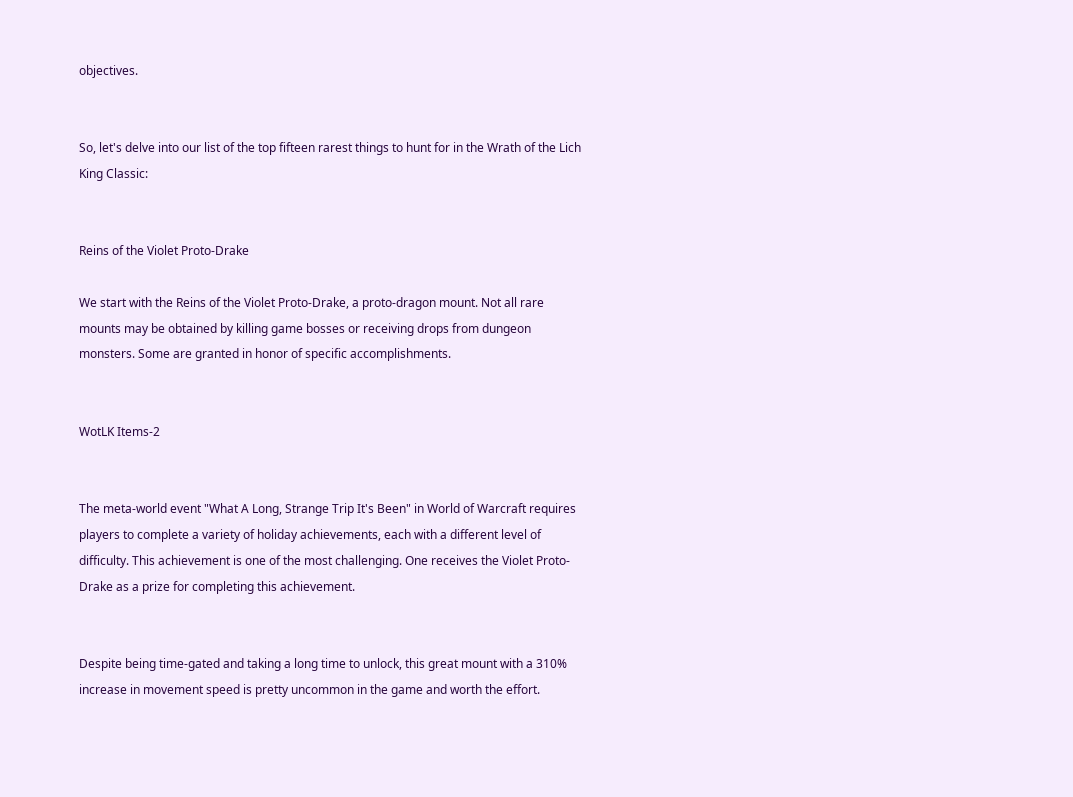objectives.


So, let's delve into our list of the top fifteen rarest things to hunt for in the Wrath of the Lich King Classic:


Reins of the Violet Proto-Drake

We start with the Reins of the Violet Proto-Drake, a proto-dragon mount. Not all rare mounts may be obtained by killing game bosses or receiving drops from dungeon monsters. Some are granted in honor of specific accomplishments.


WotLK Items-2


The meta-world event "What A Long, Strange Trip It's Been" in World of Warcraft requires players to complete a variety of holiday achievements, each with a different level of difficulty. This achievement is one of the most challenging. One receives the Violet Proto-Drake as a prize for completing this achievement.


Despite being time-gated and taking a long time to unlock, this great mount with a 310% increase in movement speed is pretty uncommon in the game and worth the effort.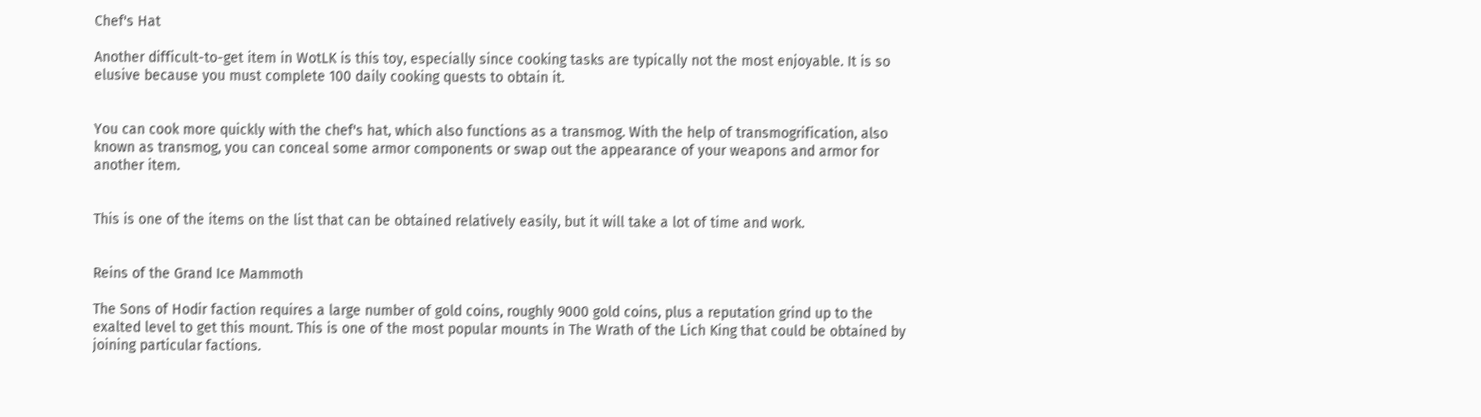Chef's Hat

Another difficult-to-get item in WotLK is this toy, especially since cooking tasks are typically not the most enjoyable. It is so elusive because you must complete 100 daily cooking quests to obtain it.


You can cook more quickly with the chef's hat, which also functions as a transmog. With the help of transmogrification, also known as transmog, you can conceal some armor components or swap out the appearance of your weapons and armor for another item.


This is one of the items on the list that can be obtained relatively easily, but it will take a lot of time and work.


Reins of the Grand Ice Mammoth

The Sons of Hodir faction requires a large number of gold coins, roughly 9000 gold coins, plus a reputation grind up to the exalted level to get this mount. This is one of the most popular mounts in The Wrath of the Lich King that could be obtained by joining particular factions.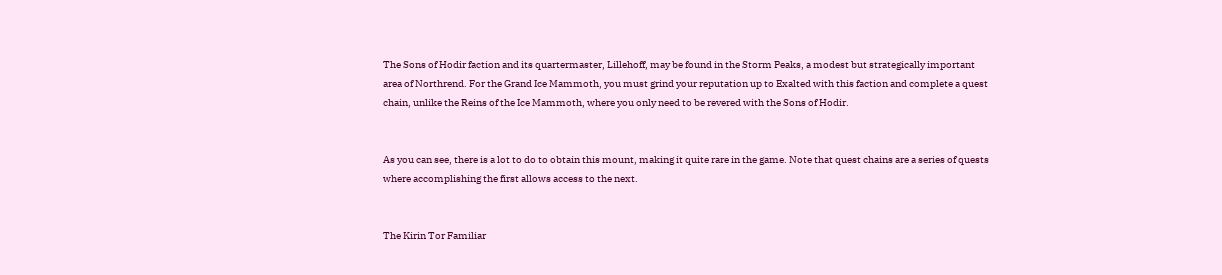The Sons of Hodir faction and its quartermaster, Lillehoff, may be found in the Storm Peaks, a modest but strategically important area of Northrend. For the Grand Ice Mammoth, you must grind your reputation up to Exalted with this faction and complete a quest chain, unlike the Reins of the Ice Mammoth, where you only need to be revered with the Sons of Hodir.


As you can see, there is a lot to do to obtain this mount, making it quite rare in the game. Note that quest chains are a series of quests where accomplishing the first allows access to the next.


The Kirin Tor Familiar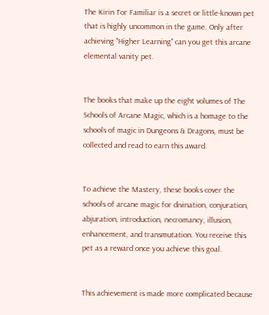The Kirin Tor Familiar is a secret or little-known pet that is highly uncommon in the game. Only after achieving "Higher Learning" can you get this arcane elemental vanity pet.


The books that make up the eight volumes of The Schools of Arcane Magic, which is a homage to the schools of magic in Dungeons & Dragons, must be collected and read to earn this award.


To achieve the Mastery, these books cover the schools of arcane magic for divination, conjuration, abjuration, introduction, necromancy, illusion, enhancement, and transmutation. You receive this pet as a reward once you achieve this goal.


This achievement is made more complicated because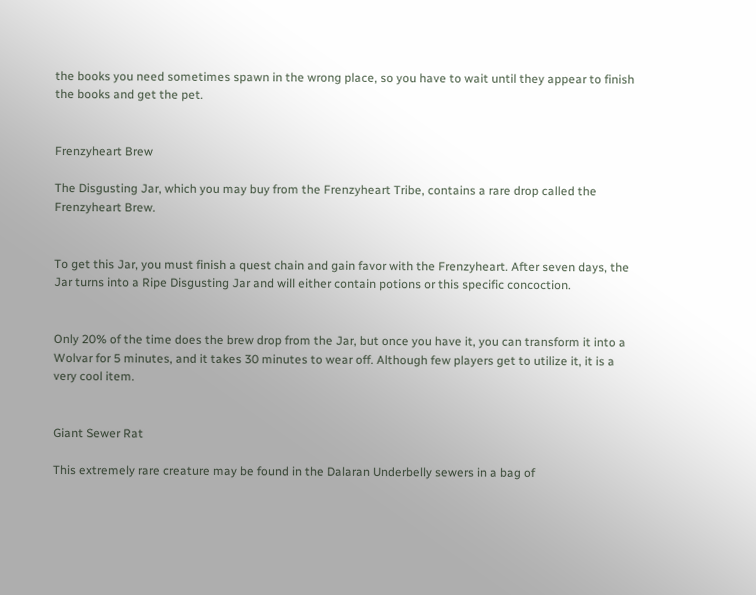the books you need sometimes spawn in the wrong place, so you have to wait until they appear to finish the books and get the pet.


Frenzyheart Brew

The Disgusting Jar, which you may buy from the Frenzyheart Tribe, contains a rare drop called the Frenzyheart Brew.


To get this Jar, you must finish a quest chain and gain favor with the Frenzyheart. After seven days, the Jar turns into a Ripe Disgusting Jar and will either contain potions or this specific concoction.


Only 20% of the time does the brew drop from the Jar, but once you have it, you can transform it into a Wolvar for 5 minutes, and it takes 30 minutes to wear off. Although few players get to utilize it, it is a very cool item.


Giant Sewer Rat

This extremely rare creature may be found in the Dalaran Underbelly sewers in a bag of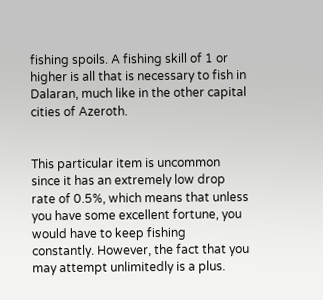fishing spoils. A fishing skill of 1 or higher is all that is necessary to fish in Dalaran, much like in the other capital cities of Azeroth.


This particular item is uncommon since it has an extremely low drop rate of 0.5%, which means that unless you have some excellent fortune, you would have to keep fishing constantly. However, the fact that you may attempt unlimitedly is a plus.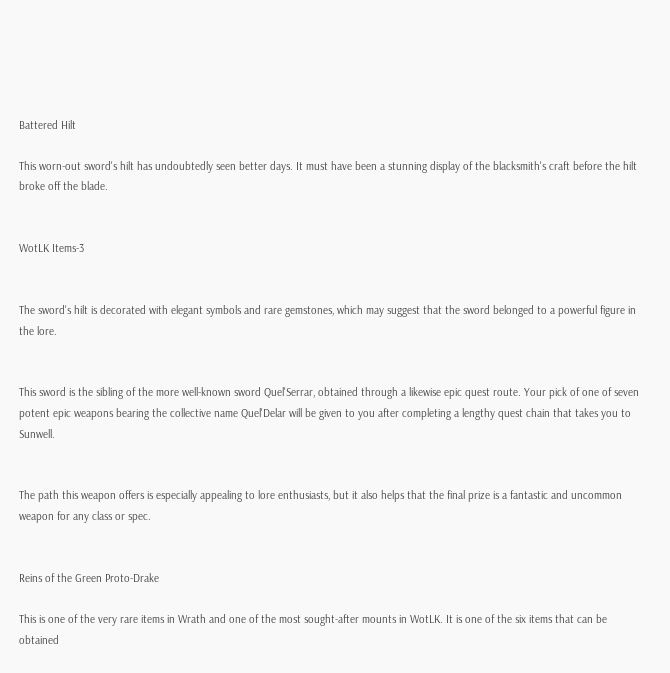Battered Hilt

This worn-out sword's hilt has undoubtedly seen better days. It must have been a stunning display of the blacksmith's craft before the hilt broke off the blade.


WotLK Items-3


The sword's hilt is decorated with elegant symbols and rare gemstones, which may suggest that the sword belonged to a powerful figure in the lore.


This sword is the sibling of the more well-known sword Quel'Serrar, obtained through a likewise epic quest route. Your pick of one of seven potent epic weapons bearing the collective name Quel'Delar will be given to you after completing a lengthy quest chain that takes you to Sunwell.


The path this weapon offers is especially appealing to lore enthusiasts, but it also helps that the final prize is a fantastic and uncommon weapon for any class or spec.


Reins of the Green Proto-Drake

This is one of the very rare items in Wrath and one of the most sought-after mounts in WotLK. It is one of the six items that can be obtained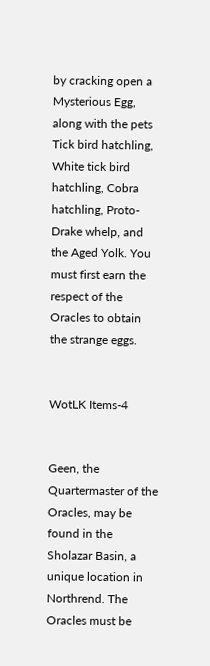by cracking open a Mysterious Egg, along with the pets Tick bird hatchling, White tick bird hatchling, Cobra hatchling, Proto-Drake whelp, and the Aged Yolk. You must first earn the respect of the Oracles to obtain the strange eggs.


WotLK Items-4


Geen, the Quartermaster of the Oracles, may be found in the Sholazar Basin, a unique location in Northrend. The Oracles must be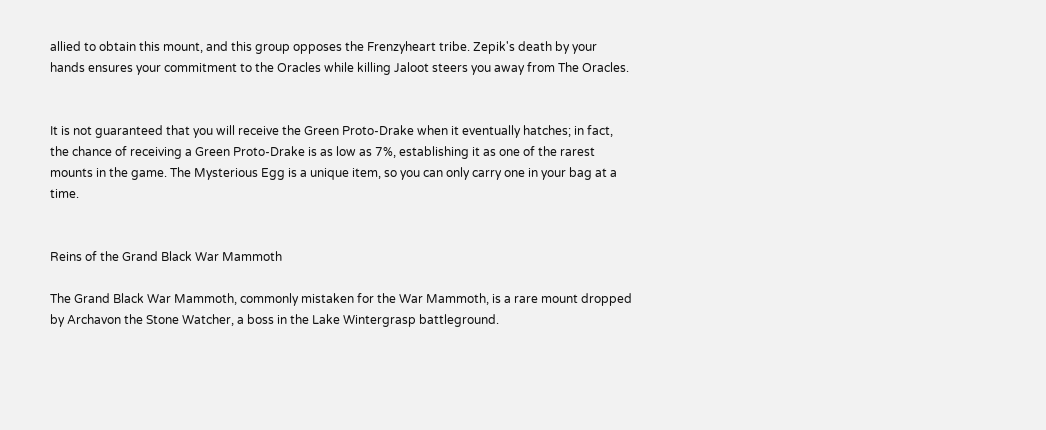allied to obtain this mount, and this group opposes the Frenzyheart tribe. Zepik's death by your hands ensures your commitment to the Oracles while killing Jaloot steers you away from The Oracles.


It is not guaranteed that you will receive the Green Proto-Drake when it eventually hatches; in fact, the chance of receiving a Green Proto-Drake is as low as 7%, establishing it as one of the rarest mounts in the game. The Mysterious Egg is a unique item, so you can only carry one in your bag at a time.


Reins of the Grand Black War Mammoth

The Grand Black War Mammoth, commonly mistaken for the War Mammoth, is a rare mount dropped by Archavon the Stone Watcher, a boss in the Lake Wintergrasp battleground.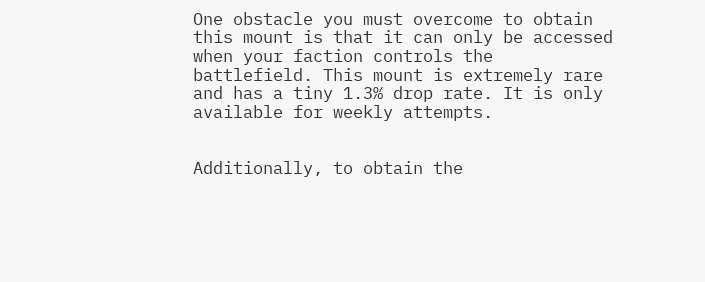One obstacle you must overcome to obtain this mount is that it can only be accessed when your faction controls the battlefield. This mount is extremely rare and has a tiny 1.3% drop rate. It is only available for weekly attempts.


Additionally, to obtain the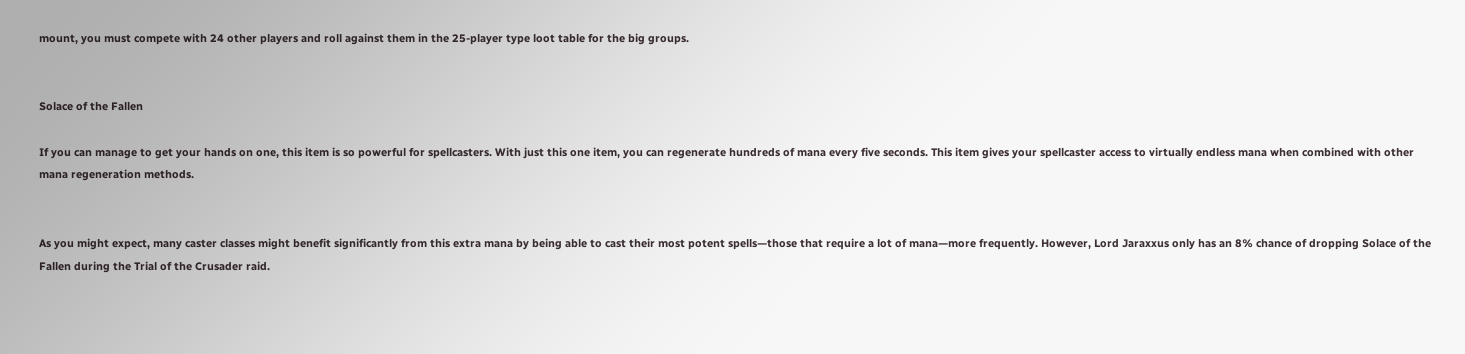mount, you must compete with 24 other players and roll against them in the 25-player type loot table for the big groups.


Solace of the Fallen

If you can manage to get your hands on one, this item is so powerful for spellcasters. With just this one item, you can regenerate hundreds of mana every five seconds. This item gives your spellcaster access to virtually endless mana when combined with other mana regeneration methods.


As you might expect, many caster classes might benefit significantly from this extra mana by being able to cast their most potent spells—those that require a lot of mana—more frequently. However, Lord Jaraxxus only has an 8% chance of dropping Solace of the Fallen during the Trial of the Crusader raid.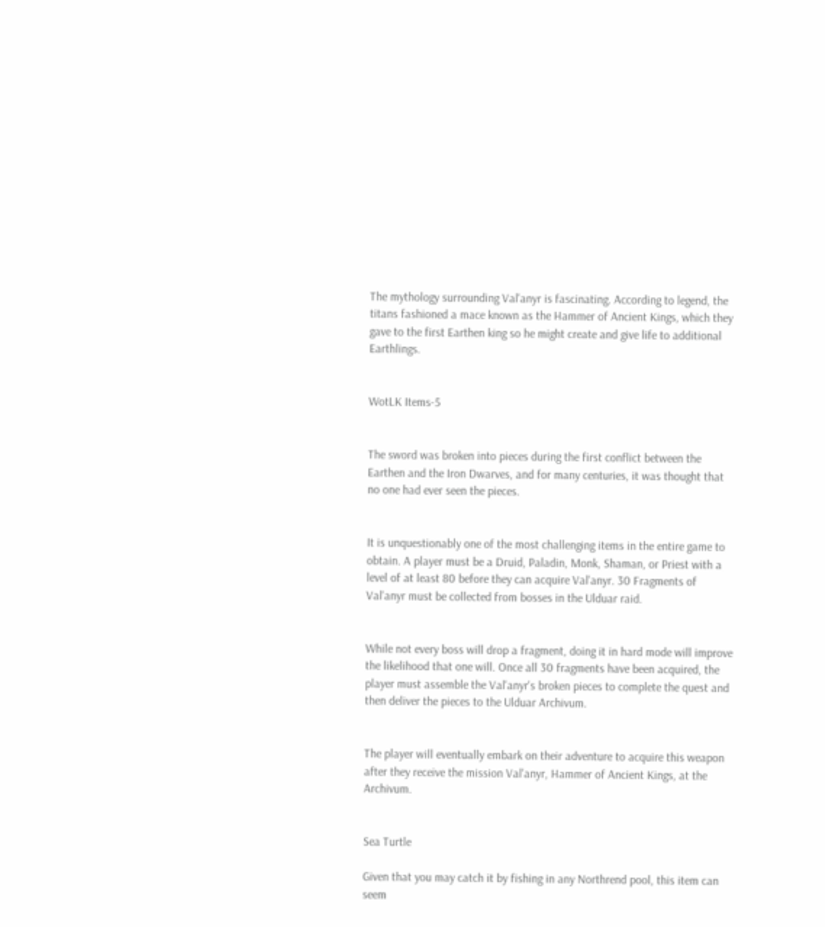The mythology surrounding Val'anyr is fascinating. According to legend, the titans fashioned a mace known as the Hammer of Ancient Kings, which they gave to the first Earthen king so he might create and give life to additional Earthlings.


WotLK Items-5


The sword was broken into pieces during the first conflict between the Earthen and the Iron Dwarves, and for many centuries, it was thought that no one had ever seen the pieces.


It is unquestionably one of the most challenging items in the entire game to obtain. A player must be a Druid, Paladin, Monk, Shaman, or Priest with a level of at least 80 before they can acquire Val'anyr. 30 Fragments of Val'anyr must be collected from bosses in the Ulduar raid.


While not every boss will drop a fragment, doing it in hard mode will improve the likelihood that one will. Once all 30 fragments have been acquired, the player must assemble the Val'anyr's broken pieces to complete the quest and then deliver the pieces to the Ulduar Archivum.


The player will eventually embark on their adventure to acquire this weapon after they receive the mission Val'anyr, Hammer of Ancient Kings, at the Archivum.


Sea Turtle

Given that you may catch it by fishing in any Northrend pool, this item can seem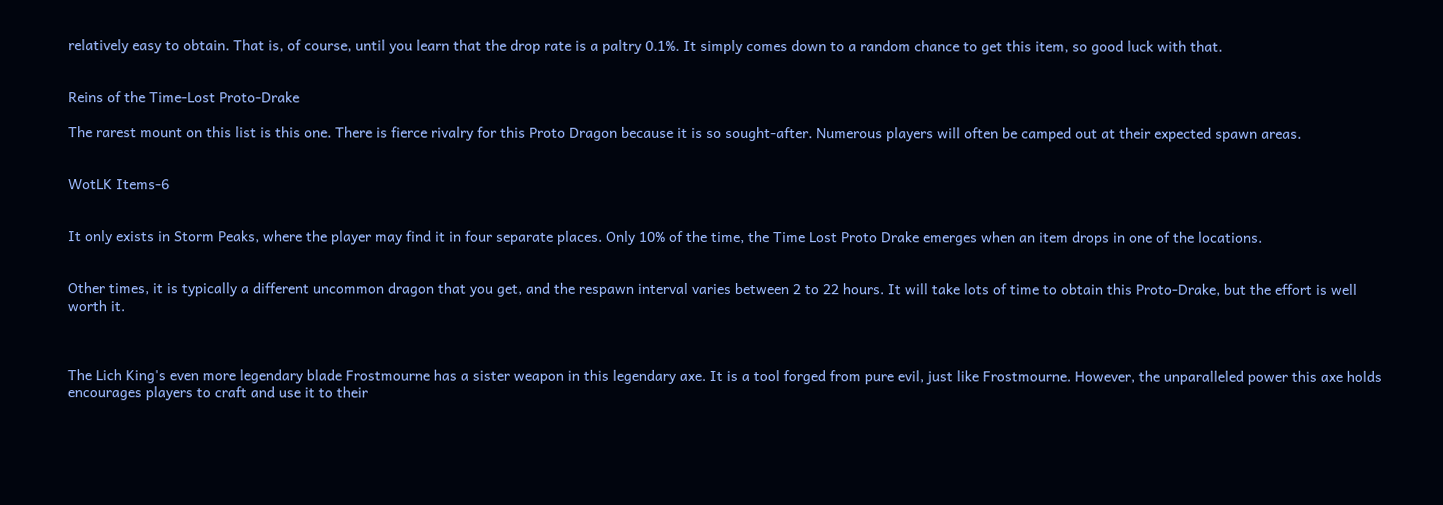relatively easy to obtain. That is, of course, until you learn that the drop rate is a paltry 0.1%. It simply comes down to a random chance to get this item, so good luck with that.


Reins of the Time-Lost Proto-Drake

The rarest mount on this list is this one. There is fierce rivalry for this Proto Dragon because it is so sought-after. Numerous players will often be camped out at their expected spawn areas.


WotLK Items-6


It only exists in Storm Peaks, where the player may find it in four separate places. Only 10% of the time, the Time Lost Proto Drake emerges when an item drops in one of the locations.


Other times, it is typically a different uncommon dragon that you get, and the respawn interval varies between 2 to 22 hours. It will take lots of time to obtain this Proto-Drake, but the effort is well worth it.



The Lich King's even more legendary blade Frostmourne has a sister weapon in this legendary axe. It is a tool forged from pure evil, just like Frostmourne. However, the unparalleled power this axe holds encourages players to craft and use it to their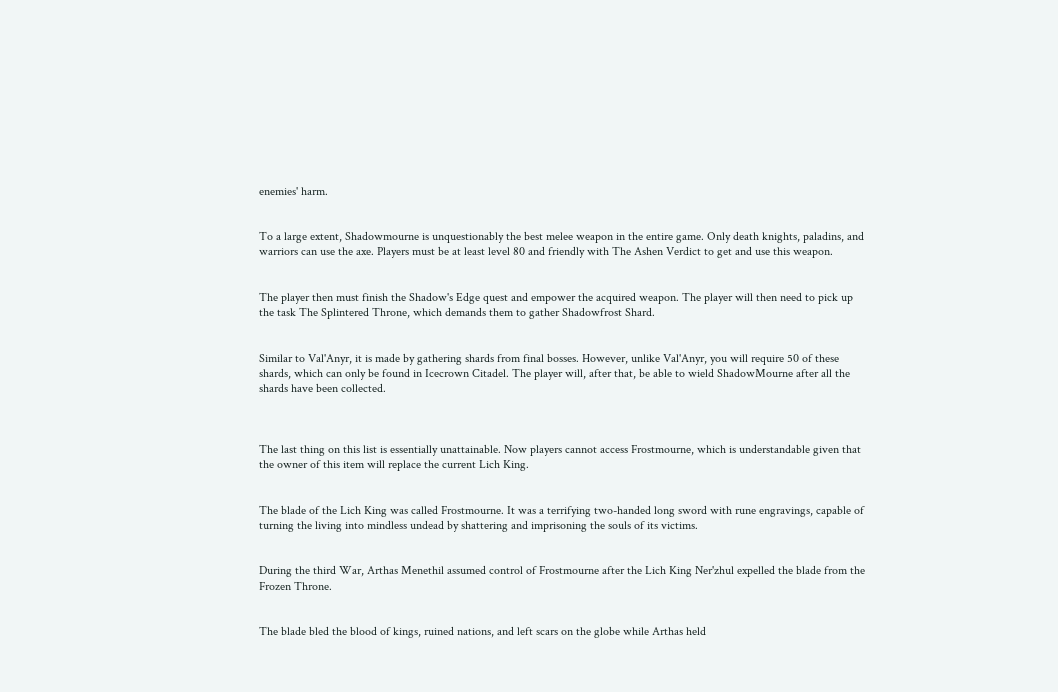enemies' harm.


To a large extent, Shadowmourne is unquestionably the best melee weapon in the entire game. Only death knights, paladins, and warriors can use the axe. Players must be at least level 80 and friendly with The Ashen Verdict to get and use this weapon.


The player then must finish the Shadow's Edge quest and empower the acquired weapon. The player will then need to pick up the task The Splintered Throne, which demands them to gather Shadowfrost Shard.


Similar to Val'Anyr, it is made by gathering shards from final bosses. However, unlike Val'Anyr, you will require 50 of these shards, which can only be found in Icecrown Citadel. The player will, after that, be able to wield ShadowMourne after all the shards have been collected.



The last thing on this list is essentially unattainable. Now players cannot access Frostmourne, which is understandable given that the owner of this item will replace the current Lich King.


The blade of the Lich King was called Frostmourne. It was a terrifying two-handed long sword with rune engravings, capable of turning the living into mindless undead by shattering and imprisoning the souls of its victims.


During the third War, Arthas Menethil assumed control of Frostmourne after the Lich King Ner'zhul expelled the blade from the Frozen Throne.


The blade bled the blood of kings, ruined nations, and left scars on the globe while Arthas held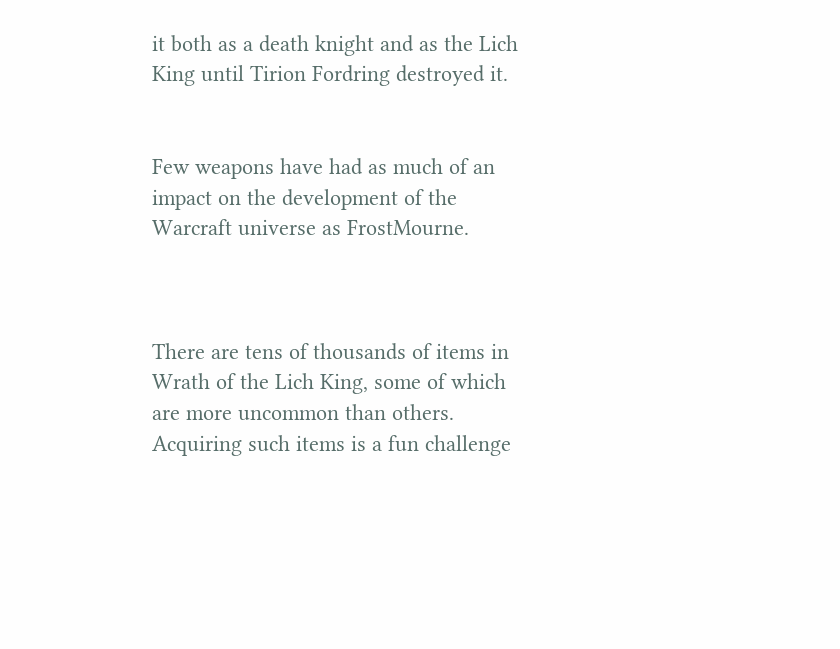it both as a death knight and as the Lich King until Tirion Fordring destroyed it.


Few weapons have had as much of an impact on the development of the Warcraft universe as FrostMourne.



There are tens of thousands of items in Wrath of the Lich King, some of which are more uncommon than others. Acquiring such items is a fun challenge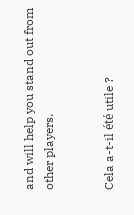and will help you stand out from other players.


Cela a-t-il été utile ?